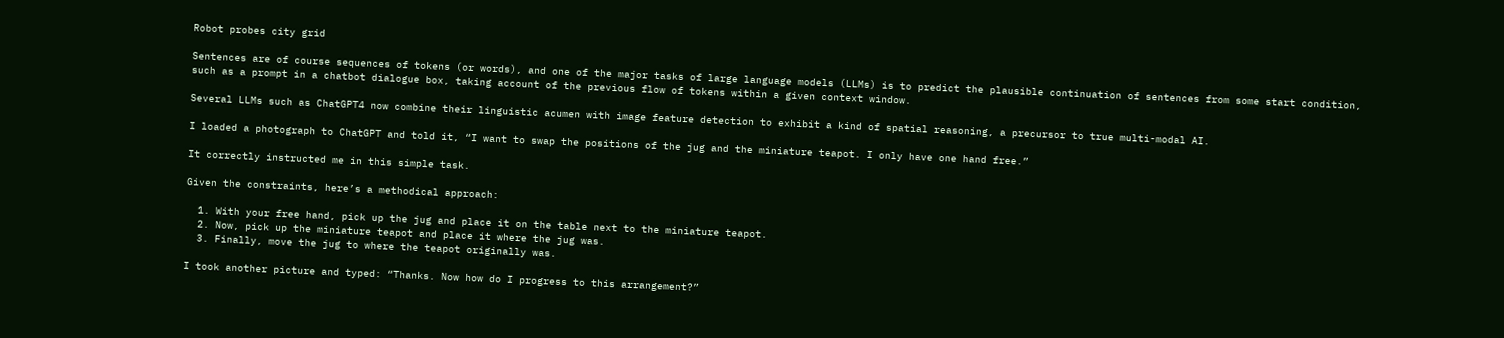Robot probes city grid

Sentences are of course sequences of tokens (or words), and one of the major tasks of large language models (LLMs) is to predict the plausible continuation of sentences from some start condition, such as a prompt in a chatbot dialogue box, taking account of the previous flow of tokens within a given context window.

Several LLMs such as ChatGPT4 now combine their linguistic acumen with image feature detection to exhibit a kind of spatial reasoning, a precursor to true multi-modal AI.

I loaded a photograph to ChatGPT and told it, “I want to swap the positions of the jug and the miniature teapot. I only have one hand free.”

It correctly instructed me in this simple task.

Given the constraints, here’s a methodical approach:

  1. With your free hand, pick up the jug and place it on the table next to the miniature teapot.
  2. Now, pick up the miniature teapot and place it where the jug was.
  3. Finally, move the jug to where the teapot originally was.

I took another picture and typed: “Thanks. Now how do I progress to this arrangement?”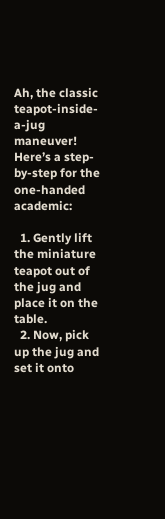Ah, the classic teapot-inside-a-jug maneuver! Here’s a step-by-step for the one-handed academic:

  1. Gently lift the miniature teapot out of the jug and place it on the table.
  2. Now, pick up the jug and set it onto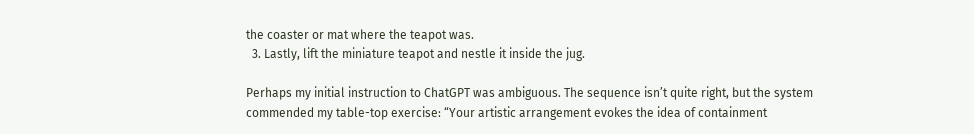the coaster or mat where the teapot was.
  3. Lastly, lift the miniature teapot and nestle it inside the jug.

Perhaps my initial instruction to ChatGPT was ambiguous. The sequence isn’t quite right, but the system commended my table-top exercise: “Your artistic arrangement evokes the idea of containment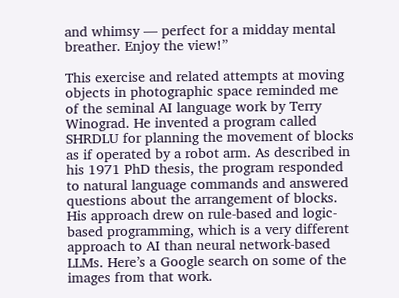and whimsy — perfect for a midday mental breather. Enjoy the view!”

This exercise and related attempts at moving objects in photographic space reminded me of the seminal AI language work by Terry Winograd. He invented a program called SHRDLU for planning the movement of blocks as if operated by a robot arm. As described in his 1971 PhD thesis, the program responded to natural language commands and answered questions about the arrangement of blocks. His approach drew on rule-based and logic-based programming, which is a very different approach to AI than neural network-based LLMs. Here’s a Google search on some of the images from that work.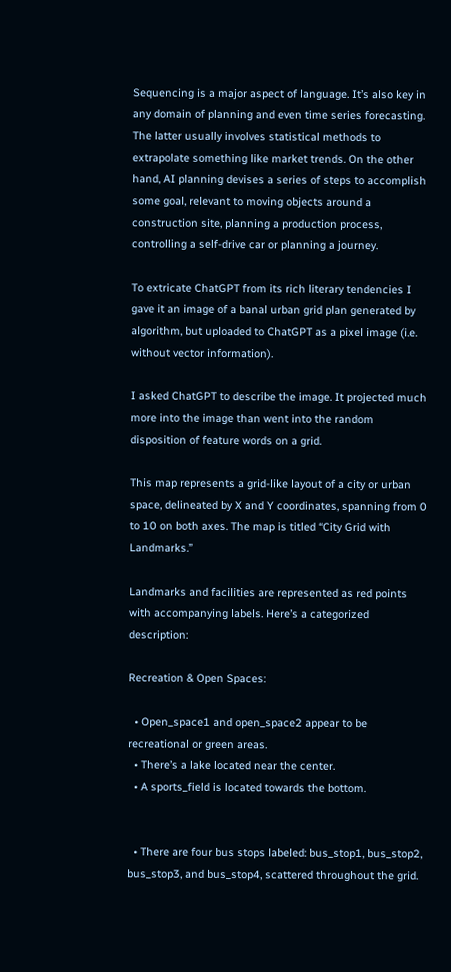Sequencing is a major aspect of language. It’s also key in any domain of planning and even time series forecasting. The latter usually involves statistical methods to extrapolate something like market trends. On the other hand, AI planning devises a series of steps to accomplish some goal, relevant to moving objects around a construction site, planning a production process, controlling a self-drive car or planning a journey.

To extricate ChatGPT from its rich literary tendencies I gave it an image of a banal urban grid plan generated by algorithm, but uploaded to ChatGPT as a pixel image (i.e. without vector information).

I asked ChatGPT to describe the image. It projected much more into the image than went into the random disposition of feature words on a grid.

This map represents a grid-like layout of a city or urban space, delineated by X and Y coordinates, spanning from 0 to 10 on both axes. The map is titled “City Grid with Landmarks.”

Landmarks and facilities are represented as red points with accompanying labels. Here’s a categorized description:

Recreation & Open Spaces:

  • Open_space1 and open_space2 appear to be recreational or green areas.
  • There’s a lake located near the center.
  • A sports_field is located towards the bottom.


  • There are four bus stops labeled: bus_stop1, bus_stop2, bus_stop3, and bus_stop4, scattered throughout the grid.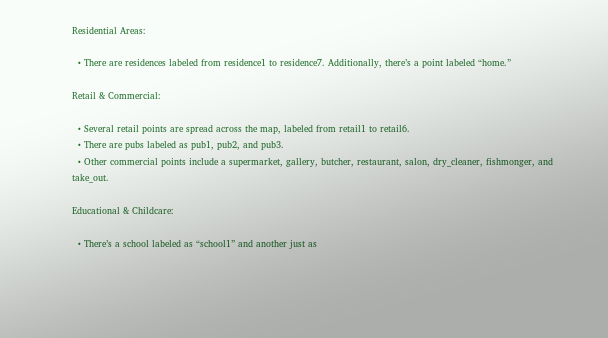Residential Areas:

  • There are residences labeled from residence1 to residence7. Additionally, there’s a point labeled “home.”

Retail & Commercial:

  • Several retail points are spread across the map, labeled from retail1 to retail6.
  • There are pubs labeled as pub1, pub2, and pub3.
  • Other commercial points include a supermarket, gallery, butcher, restaurant, salon, dry_cleaner, fishmonger, and take_out.

Educational & Childcare:

  • There’s a school labeled as “school1” and another just as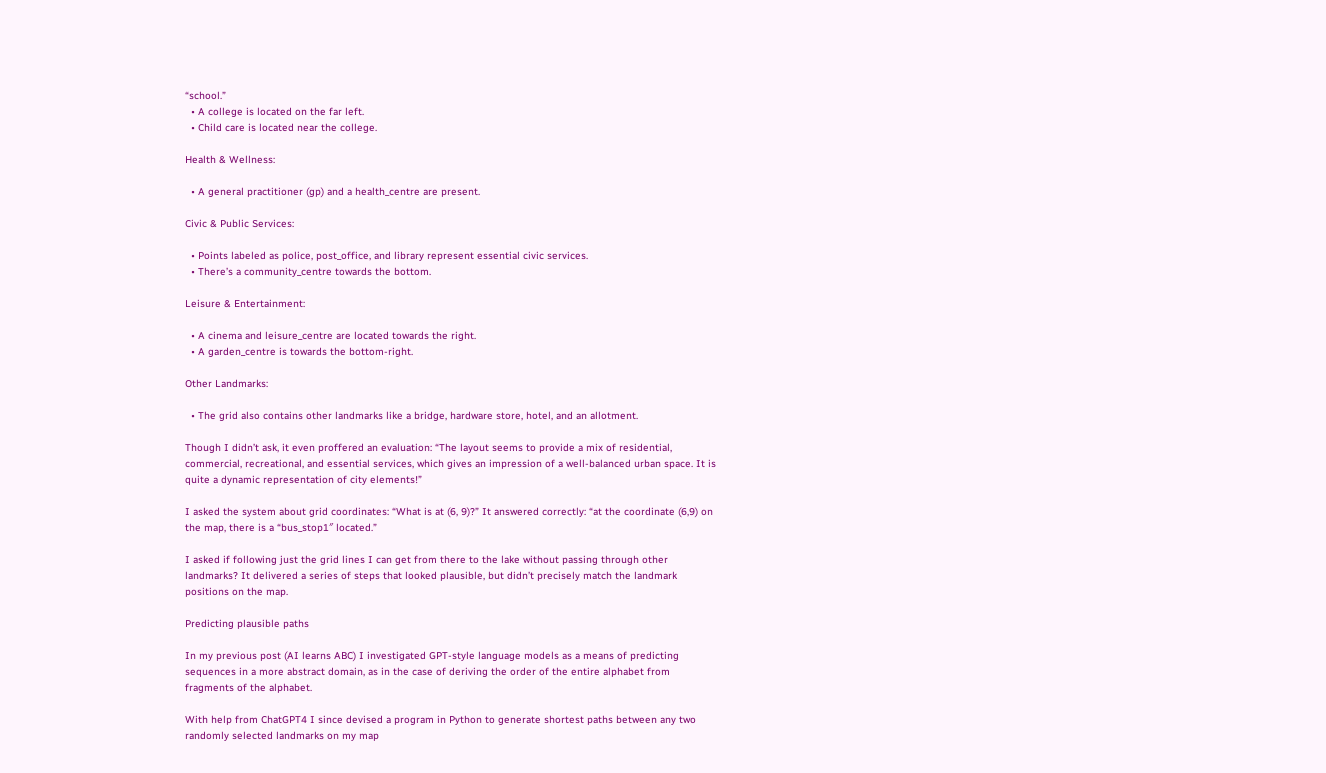“school.”
  • A college is located on the far left.
  • Child care is located near the college.

Health & Wellness:

  • A general practitioner (gp) and a health_centre are present.

Civic & Public Services:

  • Points labeled as police, post_office, and library represent essential civic services.
  • There’s a community_centre towards the bottom.

Leisure & Entertainment:

  • A cinema and leisure_centre are located towards the right.
  • A garden_centre is towards the bottom-right.

Other Landmarks:

  • The grid also contains other landmarks like a bridge, hardware store, hotel, and an allotment.

Though I didn’t ask, it even proffered an evaluation: “The layout seems to provide a mix of residential, commercial, recreational, and essential services, which gives an impression of a well-balanced urban space. It is quite a dynamic representation of city elements!”

I asked the system about grid coordinates: “What is at (6, 9)?” It answered correctly: “at the coordinate (6,9) on the map, there is a “bus_stop1″ located.”

I asked if following just the grid lines I can get from there to the lake without passing through other landmarks? It delivered a series of steps that looked plausible, but didn’t precisely match the landmark positions on the map.

Predicting plausible paths

In my previous post (AI learns ABC) I investigated GPT-style language models as a means of predicting sequences in a more abstract domain, as in the case of deriving the order of the entire alphabet from fragments of the alphabet.

With help from ChatGPT4 I since devised a program in Python to generate shortest paths between any two randomly selected landmarks on my map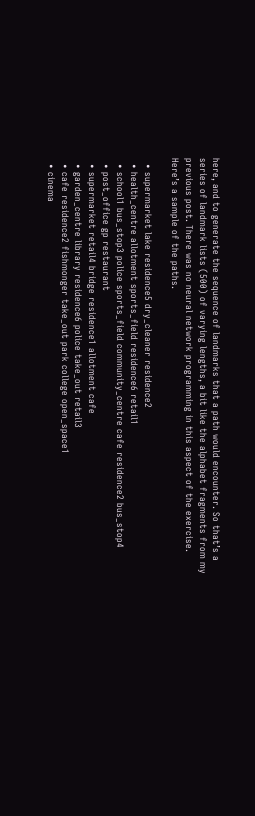here, and to generate the sequence of landmarks that a path would encounter. So that’s a series of landmark lists (500) of varying lengths, a bit like the alphabet fragments from my previous post. There was no neural network programming in this aspect of the exercise. Here’s a sample of the paths.

  • supermarket lake residence5 dry_cleaner residence2
  • health_centre allotment sports_field residence6 retail1
  • school1 bus_stop3 police sports_field community_centre cafe residence2 bus_stop4
  • post_office gp restaurant
  • supermarket retail4 bridge residence1 allotment cafe
  • garden_centre library residence6 police take_out retail3
  • cafe residence2 fishmonger take_out park college open_space1
  • cinema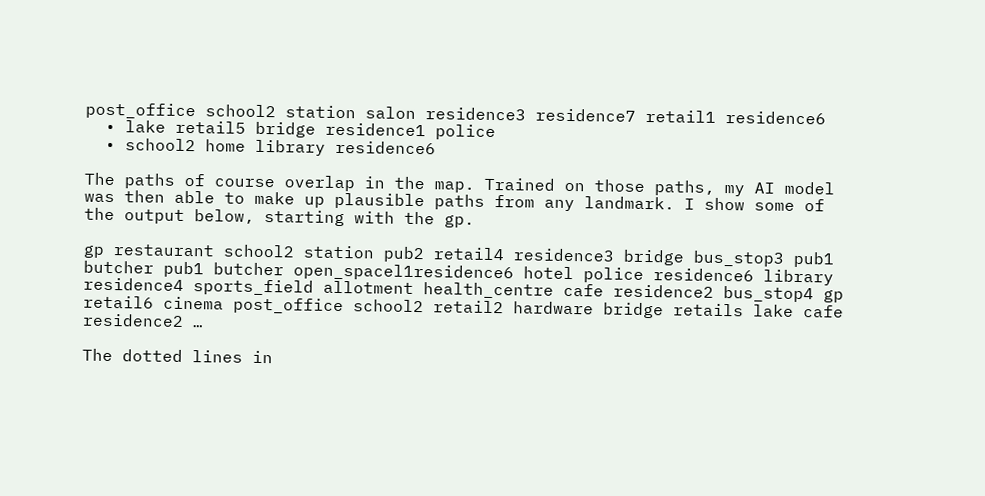post_office school2 station salon residence3 residence7 retail1 residence6
  • lake retail5 bridge residence1 police
  • school2 home library residence6

The paths of course overlap in the map. Trained on those paths, my AI model was then able to make up plausible paths from any landmark. I show some of the output below, starting with the gp.

gp restaurant school2 station pub2 retail4 residence3 bridge bus_stop3 pub1 butcher pub1 butcher open_spacel1residence6 hotel police residence6 library residence4 sports_field allotment health_centre cafe residence2 bus_stop4 gp retail6 cinema post_office school2 retail2 hardware bridge retails lake cafe residence2 …

The dotted lines in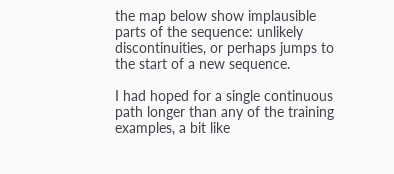the map below show implausible parts of the sequence: unlikely discontinuities, or perhaps jumps to the start of a new sequence.

I had hoped for a single continuous path longer than any of the training examples, a bit like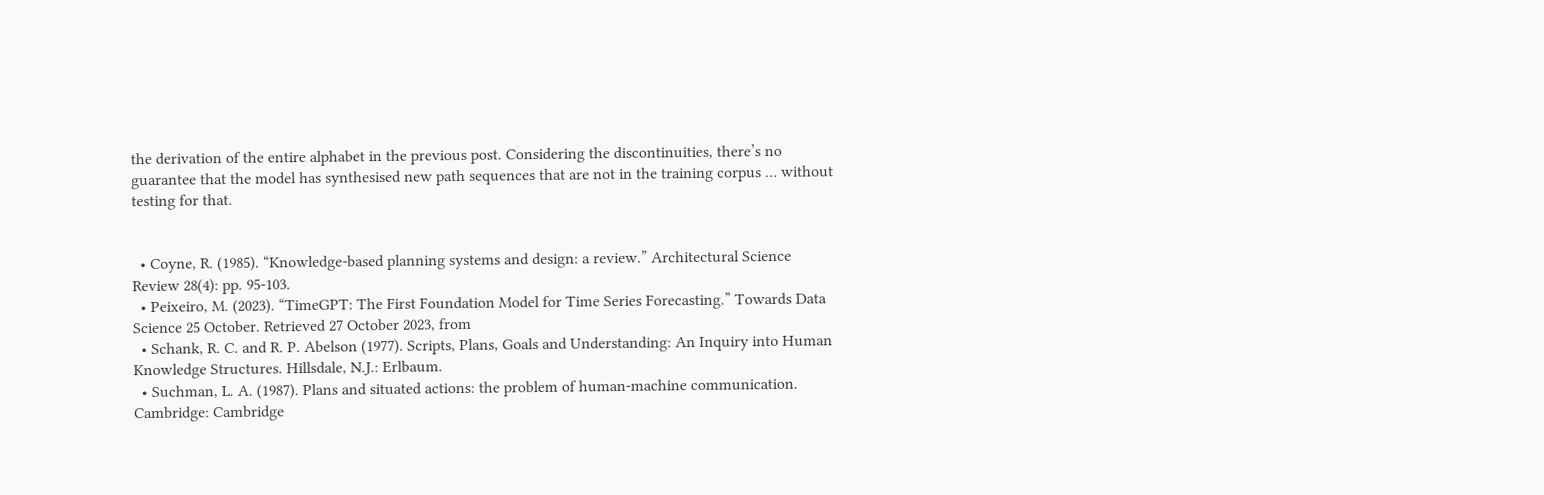the derivation of the entire alphabet in the previous post. Considering the discontinuities, there’s no guarantee that the model has synthesised new path sequences that are not in the training corpus … without testing for that.


  • Coyne, R. (1985). “Knowledge-based planning systems and design: a review.” Architectural Science Review 28(4): pp. 95-103.
  • Peixeiro, M. (2023). “TimeGPT: The First Foundation Model for Time Series Forecasting.” Towards Data Science 25 October. Retrieved 27 October 2023, from
  • Schank, R. C. and R. P. Abelson (1977). Scripts, Plans, Goals and Understanding: An Inquiry into Human Knowledge Structures. Hillsdale, N.J.: Erlbaum.
  • Suchman, L. A. (1987). Plans and situated actions: the problem of human-machine communication. Cambridge: Cambridge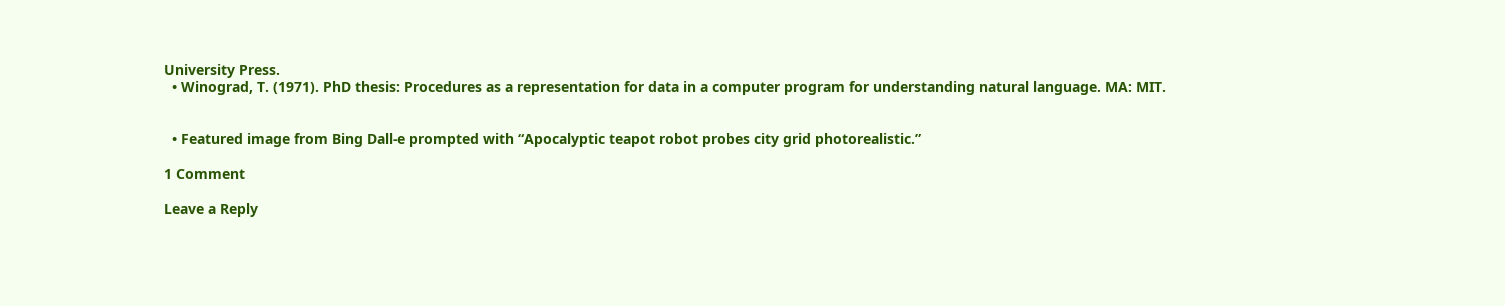University Press.
  • Winograd, T. (1971). PhD thesis: Procedures as a representation for data in a computer program for understanding natural language. MA: MIT.


  • Featured image from Bing Dall-e prompted with “Apocalyptic teapot robot probes city grid photorealistic.”

1 Comment

Leave a Reply